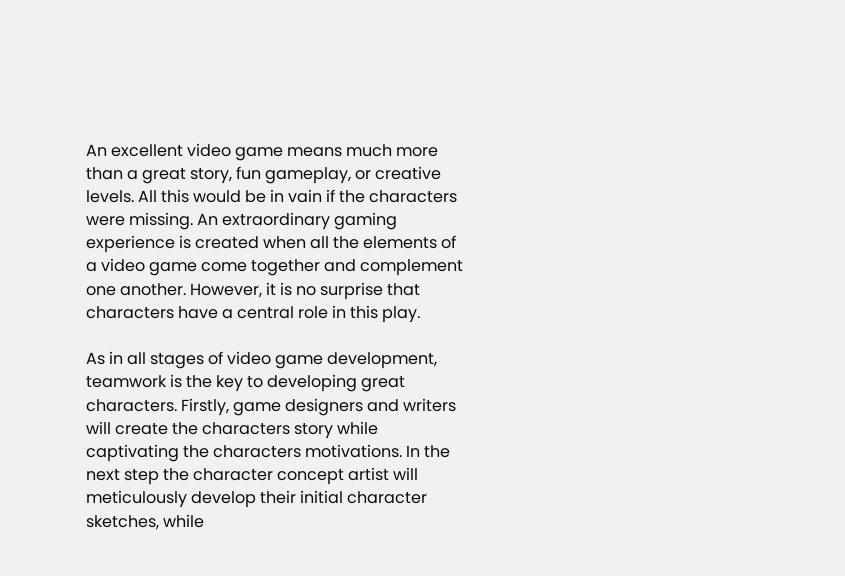An excellent video game means much more than a great story, fun gameplay, or creative levels. All this would be in vain if the characters were missing. An extraordinary gaming experience is created when all the elements of a video game come together and complement one another. However, it is no surprise that characters have a central role in this play.

As in all stages of video game development, teamwork is the key to developing great characters. Firstly, game designers and writers will create the characters story while captivating the characters motivations. In the next step the character concept artist will meticulously develop their initial character sketches, while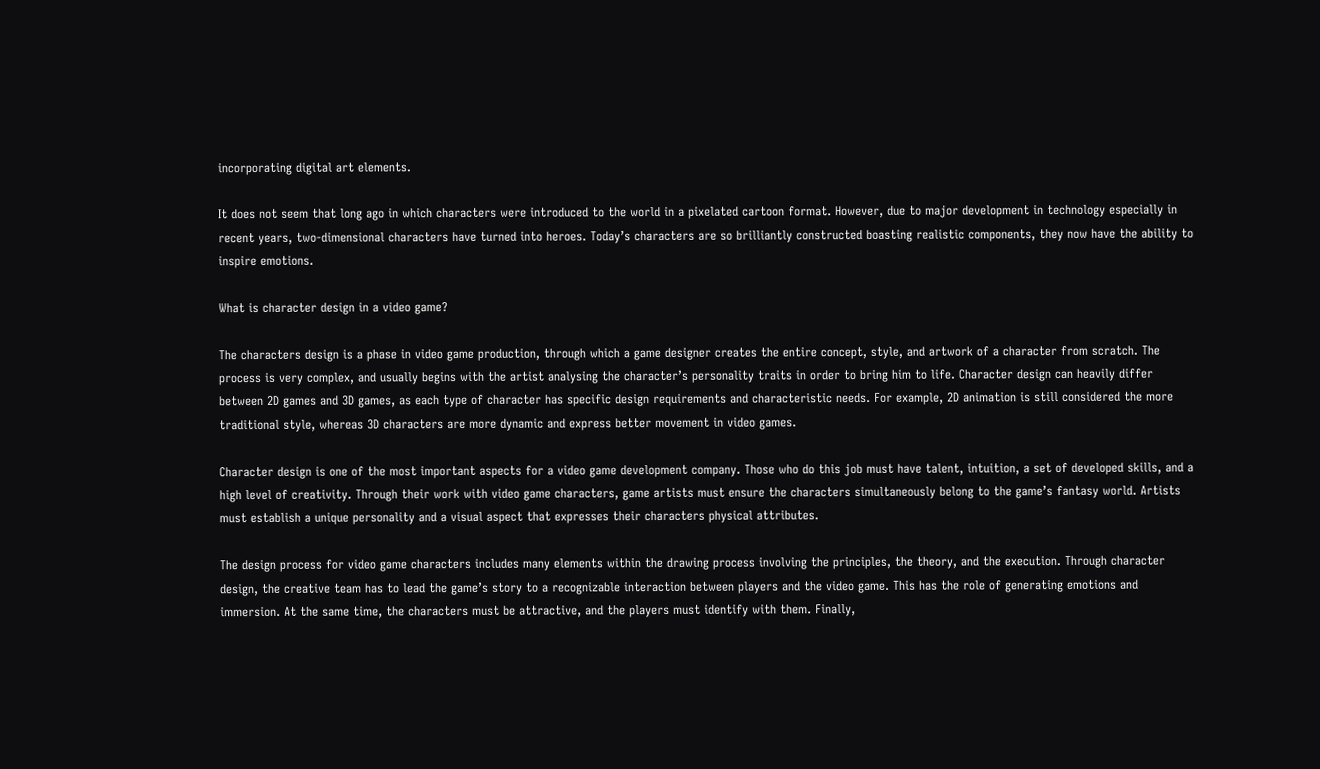incorporating digital art elements.

It does not seem that long ago in which characters were introduced to the world in a pixelated cartoon format. However, due to major development in technology especially in recent years, two-dimensional characters have turned into heroes. Today’s characters are so brilliantly constructed boasting realistic components, they now have the ability to inspire emotions.

What is character design in a video game?

The characters design is a phase in video game production, through which a game designer creates the entire concept, style, and artwork of a character from scratch. The process is very complex, and usually begins with the artist analysing the character’s personality traits in order to bring him to life. Character design can heavily differ between 2D games and 3D games, as each type of character has specific design requirements and characteristic needs. For example, 2D animation is still considered the more traditional style, whereas 3D characters are more dynamic and express better movement in video games.

Character design is one of the most important aspects for a video game development company. Those who do this job must have talent, intuition, a set of developed skills, and a high level of creativity. Through their work with video game characters, game artists must ensure the characters simultaneously belong to the game’s fantasy world. Artists must establish a unique personality and a visual aspect that expresses their characters physical attributes.

The design process for video game characters includes many elements within the drawing process involving the principles, the theory, and the execution. Through character design, the creative team has to lead the game’s story to a recognizable interaction between players and the video game. This has the role of generating emotions and immersion. At the same time, the characters must be attractive, and the players must identify with them. Finally,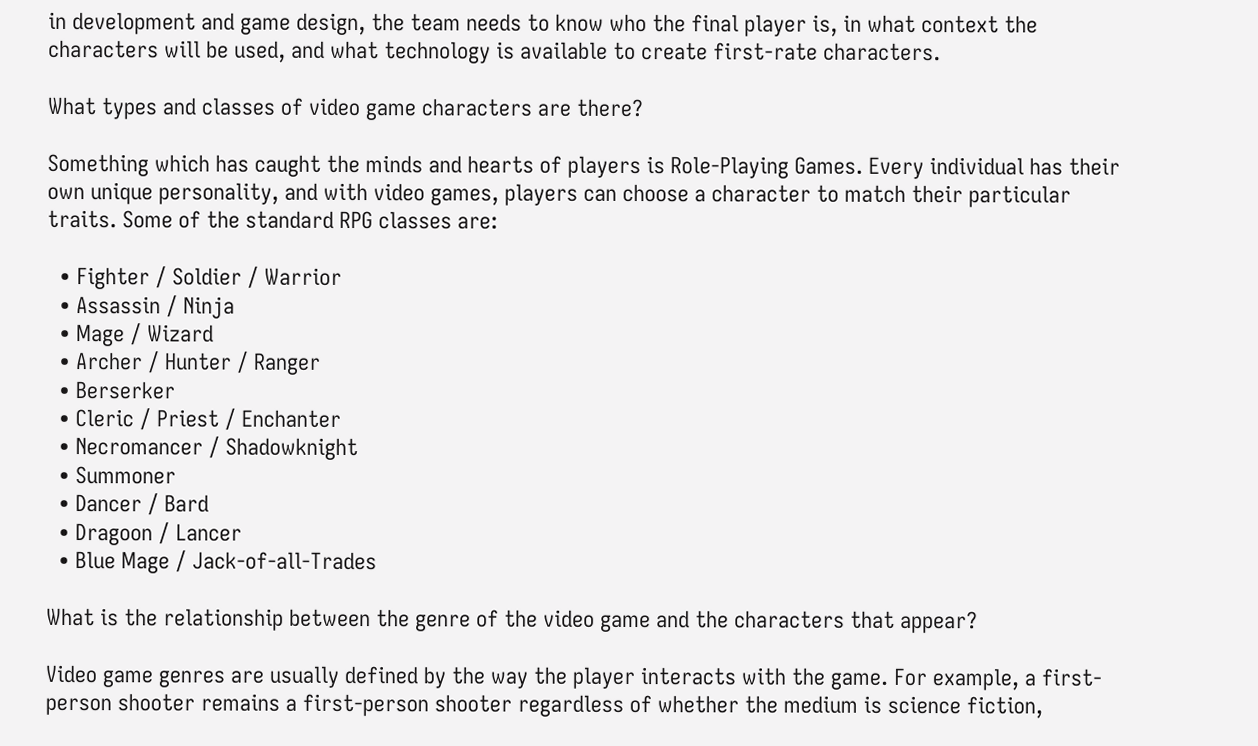in development and game design, the team needs to know who the final player is, in what context the characters will be used, and what technology is available to create first-rate characters.

What types and classes of video game characters are there?

Something which has caught the minds and hearts of players is Role-Playing Games. Every individual has their own unique personality, and with video games, players can choose a character to match their particular traits. Some of the standard RPG classes are:

  • Fighter / Soldier / Warrior
  • Assassin / Ninja
  • Mage / Wizard
  • Archer / Hunter / Ranger
  • Berserker
  • Cleric / Priest / Enchanter
  • Necromancer / Shadowknight
  • Summoner
  • Dancer / Bard
  • Dragoon / Lancer
  • Blue Mage / Jack-of-all-Trades

What is the relationship between the genre of the video game and the characters that appear?

Video game genres are usually defined by the way the player interacts with the game. For example, a first-person shooter remains a first-person shooter regardless of whether the medium is science fiction,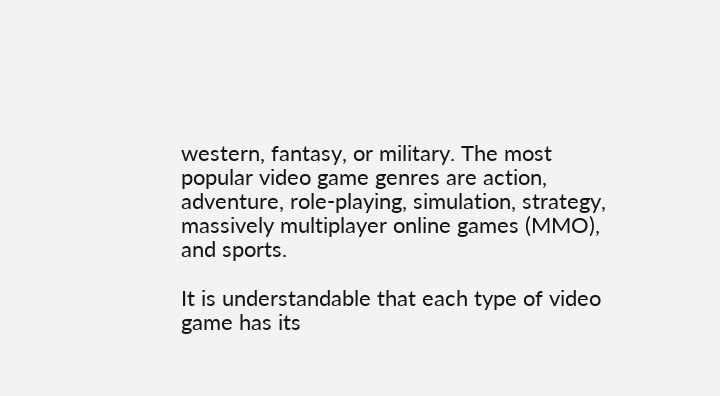western, fantasy, or military. The most popular video game genres are action, adventure, role-playing, simulation, strategy, massively multiplayer online games (MMO), and sports.

It is understandable that each type of video game has its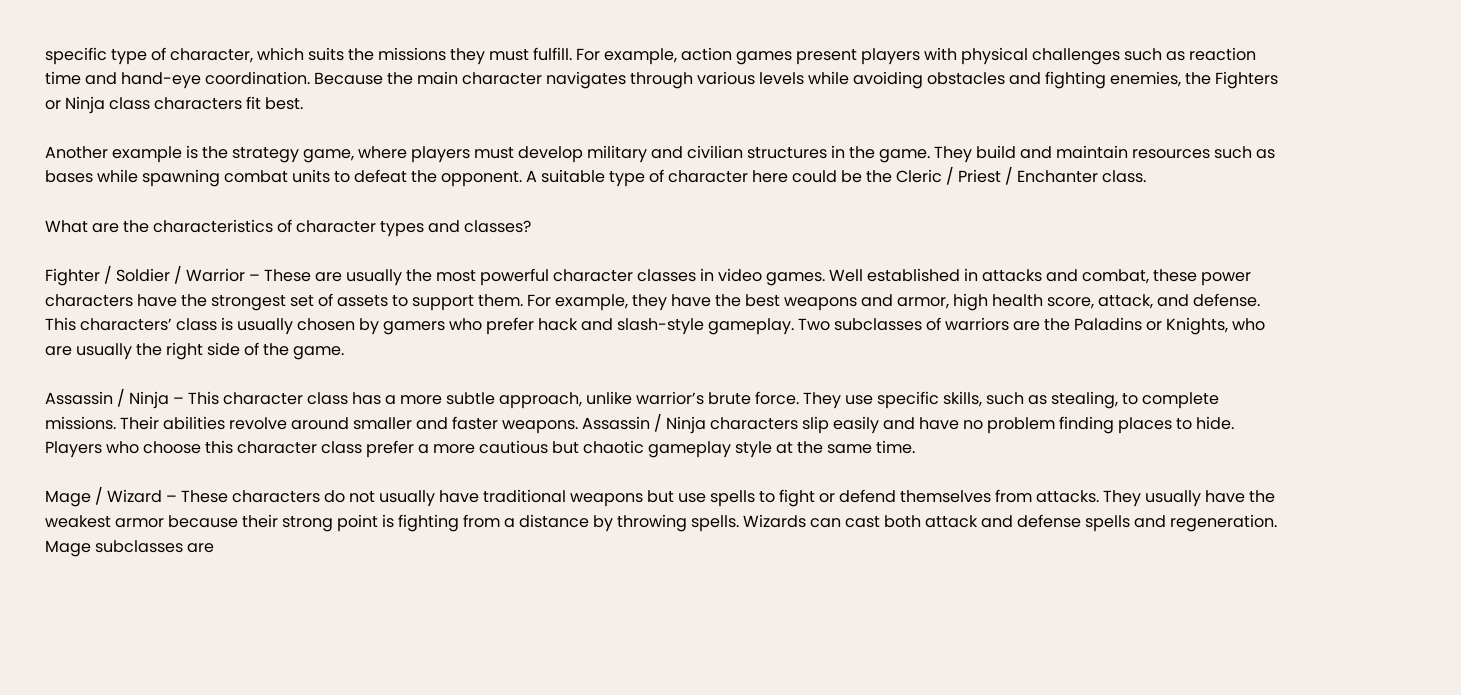specific type of character, which suits the missions they must fulfill. For example, action games present players with physical challenges such as reaction time and hand-eye coordination. Because the main character navigates through various levels while avoiding obstacles and fighting enemies, the Fighters or Ninja class characters fit best.

Another example is the strategy game, where players must develop military and civilian structures in the game. They build and maintain resources such as bases while spawning combat units to defeat the opponent. A suitable type of character here could be the Cleric / Priest / Enchanter class.

What are the characteristics of character types and classes?

Fighter / Soldier / Warrior – These are usually the most powerful character classes in video games. Well established in attacks and combat, these power characters have the strongest set of assets to support them. For example, they have the best weapons and armor, high health score, attack, and defense. This characters’ class is usually chosen by gamers who prefer hack and slash-style gameplay. Two subclasses of warriors are the Paladins or Knights, who are usually the right side of the game.

Assassin / Ninja – This character class has a more subtle approach, unlike warrior’s brute force. They use specific skills, such as stealing, to complete missions. Their abilities revolve around smaller and faster weapons. Assassin / Ninja characters slip easily and have no problem finding places to hide. Players who choose this character class prefer a more cautious but chaotic gameplay style at the same time.

Mage / Wizard – These characters do not usually have traditional weapons but use spells to fight or defend themselves from attacks. They usually have the weakest armor because their strong point is fighting from a distance by throwing spells. Wizards can cast both attack and defense spells and regeneration. Mage subclasses are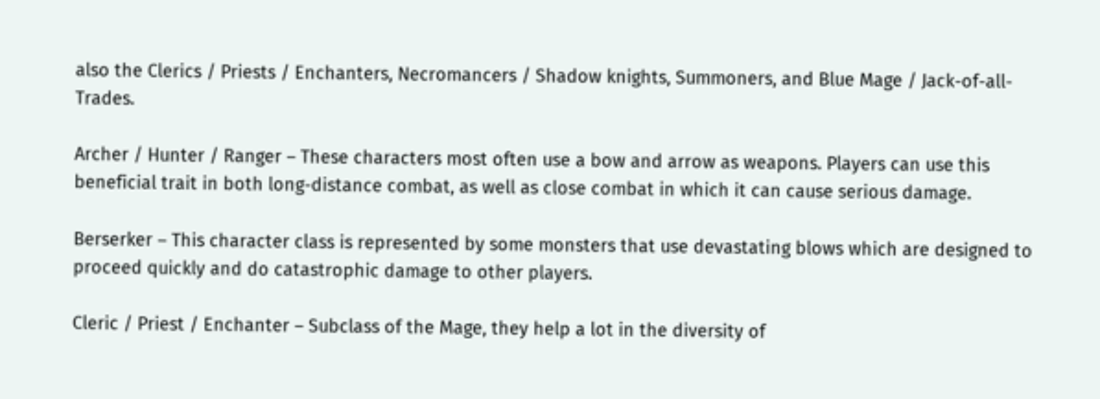also the Clerics / Priests / Enchanters, Necromancers / Shadow knights, Summoners, and Blue Mage / Jack-of-all-Trades.

Archer / Hunter / Ranger – These characters most often use a bow and arrow as weapons. Players can use this beneficial trait in both long-distance combat, as well as close combat in which it can cause serious damage.

Berserker – This character class is represented by some monsters that use devastating blows which are designed to proceed quickly and do catastrophic damage to other players.

Cleric / Priest / Enchanter – Subclass of the Mage, they help a lot in the diversity of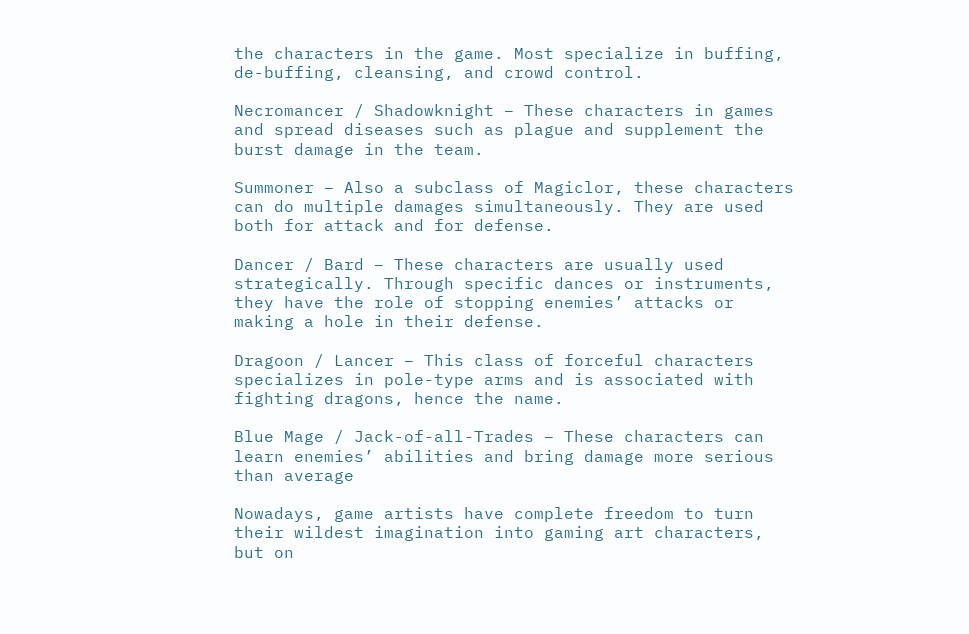the characters in the game. Most specialize in buffing, de-buffing, cleansing, and crowd control.

Necromancer / Shadowknight – These characters in games and spread diseases such as plague and supplement the burst damage in the team.

Summoner – Also a subclass of Magiclor, these characters can do multiple damages simultaneously. They are used both for attack and for defense.

Dancer / Bard – These characters are usually used strategically. Through specific dances or instruments, they have the role of stopping enemies’ attacks or making a hole in their defense.

Dragoon / Lancer – This class of forceful characters specializes in pole-type arms and is associated with fighting dragons, hence the name.

Blue Mage / Jack-of-all-Trades – These characters can learn enemies’ abilities and bring damage more serious than average

Nowadays, game artists have complete freedom to turn their wildest imagination into gaming art characters, but on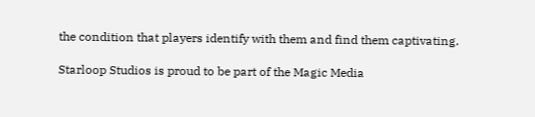the condition that players identify with them and find them captivating.

Starloop Studios is proud to be part of the Magic Media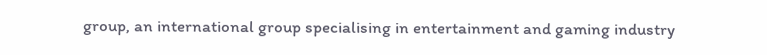group, an international group specialising in entertainment and gaming industry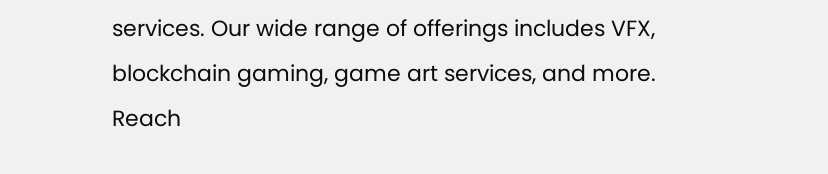services. Our wide range of offerings includes VFX, blockchain gaming, game art services, and more. Reach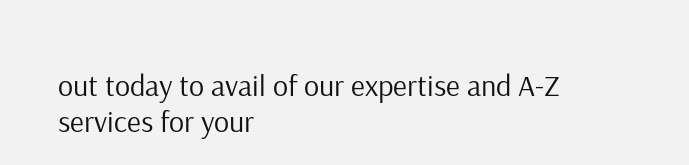out today to avail of our expertise and A-Z services for your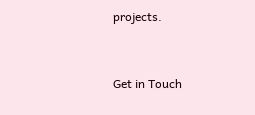projects.


Get in Touch